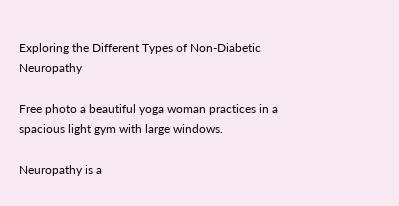Exploring the Different Types of Non-Diabetic Neuropathy

Free photo a beautiful yoga woman practices in a spacious light gym with large windows.

Neuropathy is a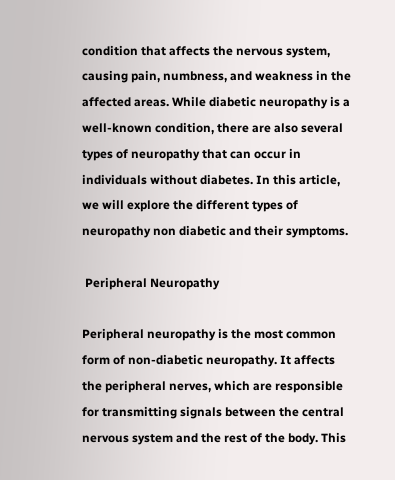condition that affects the nervous system, causing pain, numbness, and weakness in the affected areas. While diabetic neuropathy is a well-known condition, there are also several types of neuropathy that can occur in individuals without diabetes. In this article, we will explore the different types of neuropathy non diabetic and their symptoms.

 Peripheral Neuropathy

Peripheral neuropathy is the most common form of non-diabetic neuropathy. It affects the peripheral nerves, which are responsible for transmitting signals between the central nervous system and the rest of the body. This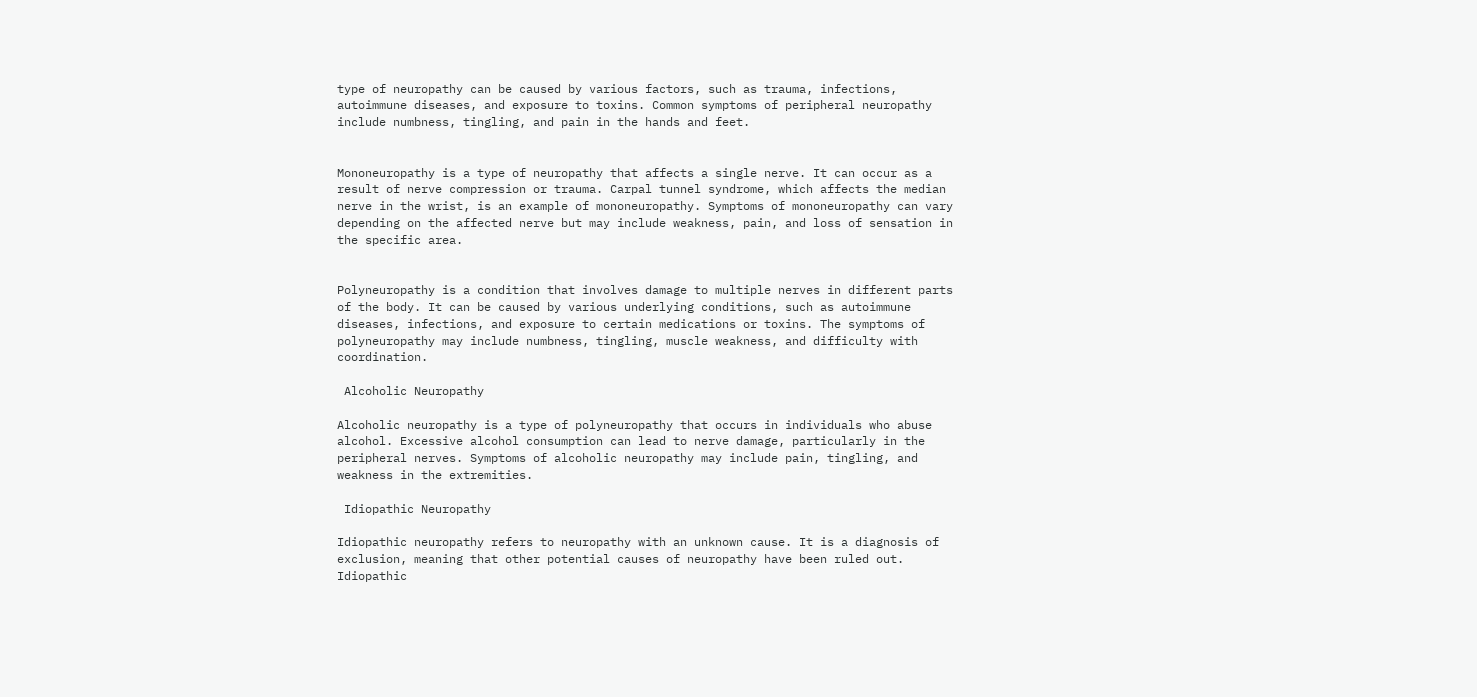type of neuropathy can be caused by various factors, such as trauma, infections, autoimmune diseases, and exposure to toxins. Common symptoms of peripheral neuropathy include numbness, tingling, and pain in the hands and feet.


Mononeuropathy is a type of neuropathy that affects a single nerve. It can occur as a result of nerve compression or trauma. Carpal tunnel syndrome, which affects the median nerve in the wrist, is an example of mononeuropathy. Symptoms of mononeuropathy can vary depending on the affected nerve but may include weakness, pain, and loss of sensation in the specific area.


Polyneuropathy is a condition that involves damage to multiple nerves in different parts of the body. It can be caused by various underlying conditions, such as autoimmune diseases, infections, and exposure to certain medications or toxins. The symptoms of polyneuropathy may include numbness, tingling, muscle weakness, and difficulty with coordination.

 Alcoholic Neuropathy

Alcoholic neuropathy is a type of polyneuropathy that occurs in individuals who abuse alcohol. Excessive alcohol consumption can lead to nerve damage, particularly in the peripheral nerves. Symptoms of alcoholic neuropathy may include pain, tingling, and weakness in the extremities.

 Idiopathic Neuropathy

Idiopathic neuropathy refers to neuropathy with an unknown cause. It is a diagnosis of exclusion, meaning that other potential causes of neuropathy have been ruled out. Idiopathic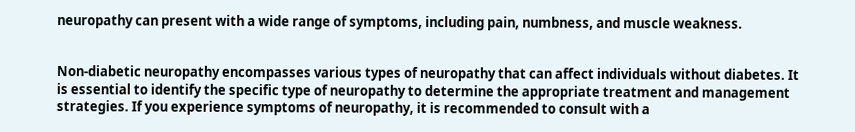neuropathy can present with a wide range of symptoms, including pain, numbness, and muscle weakness.


Non-diabetic neuropathy encompasses various types of neuropathy that can affect individuals without diabetes. It is essential to identify the specific type of neuropathy to determine the appropriate treatment and management strategies. If you experience symptoms of neuropathy, it is recommended to consult with a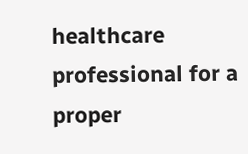healthcare professional for a proper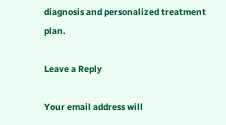diagnosis and personalized treatment plan.

Leave a Reply

Your email address will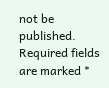not be published. Required fields are marked *